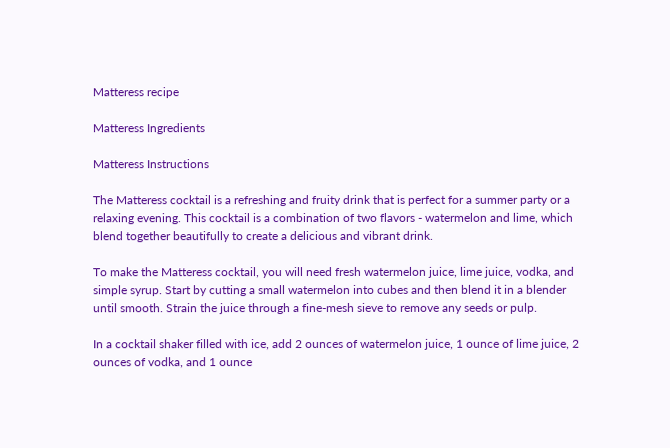Matteress recipe

Matteress Ingredients

Matteress Instructions

The Matteress cocktail is a refreshing and fruity drink that is perfect for a summer party or a relaxing evening. This cocktail is a combination of two flavors - watermelon and lime, which blend together beautifully to create a delicious and vibrant drink.

To make the Matteress cocktail, you will need fresh watermelon juice, lime juice, vodka, and simple syrup. Start by cutting a small watermelon into cubes and then blend it in a blender until smooth. Strain the juice through a fine-mesh sieve to remove any seeds or pulp.

In a cocktail shaker filled with ice, add 2 ounces of watermelon juice, 1 ounce of lime juice, 2 ounces of vodka, and 1 ounce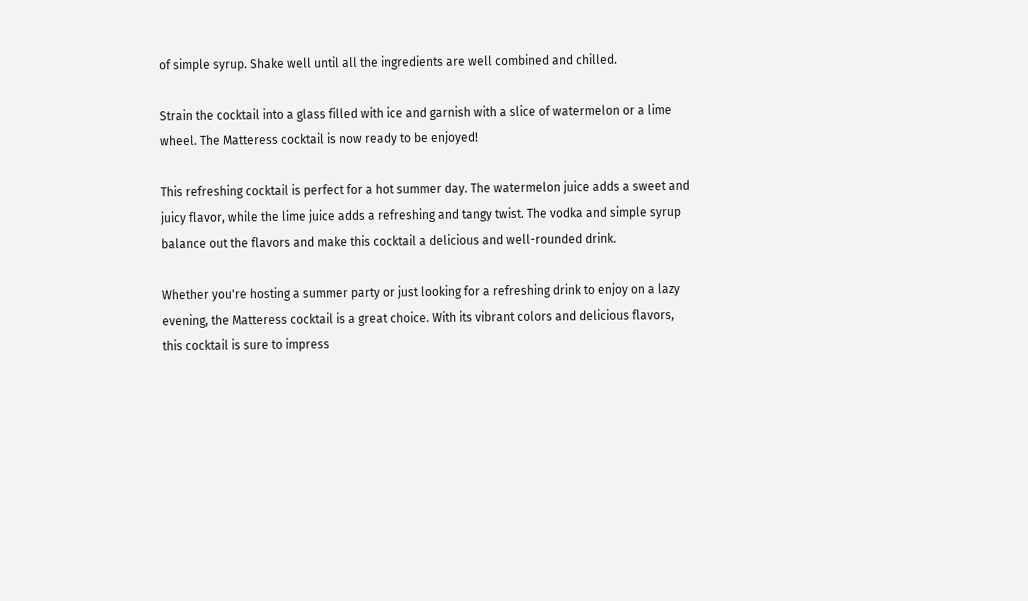of simple syrup. Shake well until all the ingredients are well combined and chilled.

Strain the cocktail into a glass filled with ice and garnish with a slice of watermelon or a lime wheel. The Matteress cocktail is now ready to be enjoyed!

This refreshing cocktail is perfect for a hot summer day. The watermelon juice adds a sweet and juicy flavor, while the lime juice adds a refreshing and tangy twist. The vodka and simple syrup balance out the flavors and make this cocktail a delicious and well-rounded drink.

Whether you're hosting a summer party or just looking for a refreshing drink to enjoy on a lazy evening, the Matteress cocktail is a great choice. With its vibrant colors and delicious flavors, this cocktail is sure to impress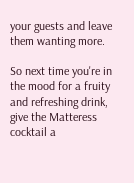your guests and leave them wanting more.

So next time you're in the mood for a fruity and refreshing drink, give the Matteress cocktail a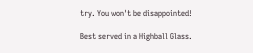try. You won't be disappointed!

Best served in a Highball Glass.